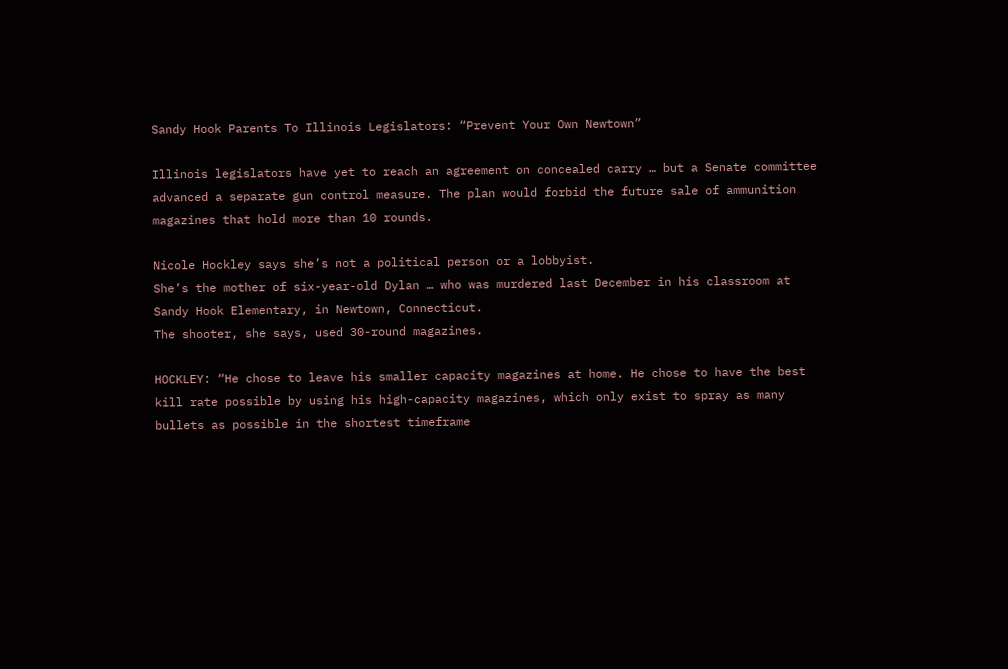Sandy Hook Parents To Illinois Legislators: “Prevent Your Own Newtown”

Illinois legislators have yet to reach an agreement on concealed carry … but a Senate committee advanced a separate gun control measure. The plan would forbid the future sale of ammunition magazines that hold more than 10 rounds.

Nicole Hockley says she’s not a political person or a lobbyist.
She’s the mother of six-year-old Dylan … who was murdered last December in his classroom at Sandy Hook Elementary, in Newtown, Connecticut.
The shooter, she says, used 30-round magazines.

HOCKLEY: “He chose to leave his smaller capacity magazines at home. He chose to have the best kill rate possible by using his high-capacity magazines, which only exist to spray as many bullets as possible in the shortest timeframe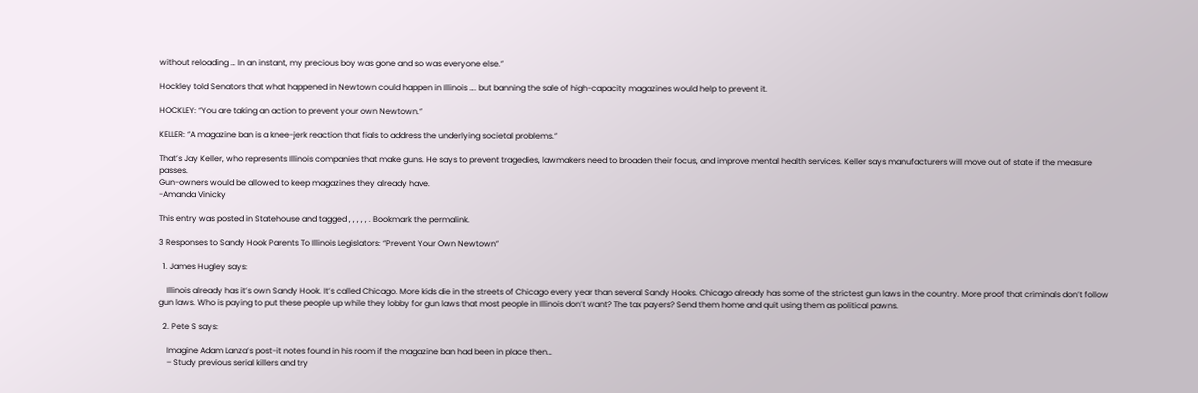without reloading … In an instant, my precious boy was gone and so was everyone else.”

Hockley told Senators that what happened in Newtown could happen in Illinois …. but banning the sale of high-capacity magazines would help to prevent it.

HOCKLEY: “You are taking an action to prevent your own Newtown.”

KELLER: “A magazine ban is a knee-jerk reaction that fials to address the underlying societal problems.”

That’s Jay Keller, who represents Illinois companies that make guns. He says to prevent tragedies, lawmakers need to broaden their focus, and improve mental health services. Keller says manufacturers will move out of state if the measure passes.
Gun-owners would be allowed to keep magazines they already have.
-Amanda Vinicky

This entry was posted in Statehouse and tagged , , , , , . Bookmark the permalink.

3 Responses to Sandy Hook Parents To Illinois Legislators: “Prevent Your Own Newtown”

  1. James Hugley says:

    Illinois already has it’s own Sandy Hook. It’s called Chicago. More kids die in the streets of Chicago every year than several Sandy Hooks. Chicago already has some of the strictest gun laws in the country. More proof that criminals don’t follow gun laws. Who is paying to put these people up while they lobby for gun laws that most people in Illinois don’t want? The tax payers? Send them home and quit using them as political pawns.

  2. Pete S says:

    Imagine Adam Lanza’s post-it notes found in his room if the magazine ban had been in place then…
    – Study previous serial killers and try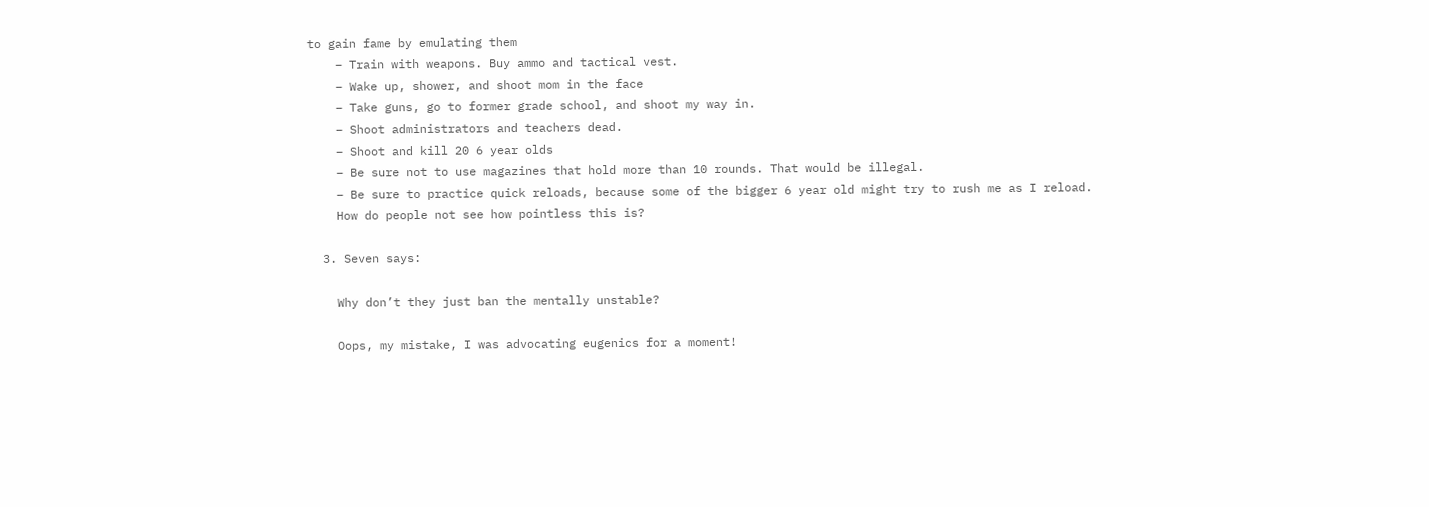to gain fame by emulating them
    – Train with weapons. Buy ammo and tactical vest.
    – Wake up, shower, and shoot mom in the face
    – Take guns, go to former grade school, and shoot my way in.
    – Shoot administrators and teachers dead.
    – Shoot and kill 20 6 year olds
    – Be sure not to use magazines that hold more than 10 rounds. That would be illegal.
    – Be sure to practice quick reloads, because some of the bigger 6 year old might try to rush me as I reload.
    How do people not see how pointless this is?

  3. Seven says:

    Why don’t they just ban the mentally unstable?

    Oops, my mistake, I was advocating eugenics for a moment!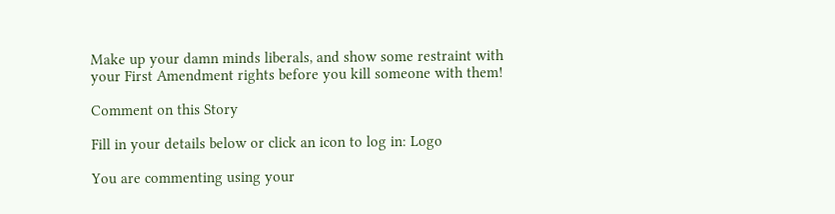Make up your damn minds liberals, and show some restraint with your First Amendment rights before you kill someone with them!

Comment on this Story

Fill in your details below or click an icon to log in: Logo

You are commenting using your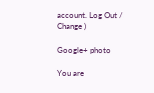account. Log Out /  Change )

Google+ photo

You are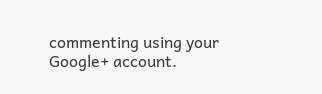commenting using your Google+ account.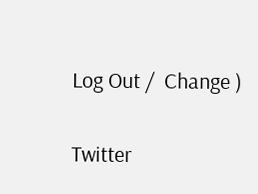Log Out /  Change )

Twitter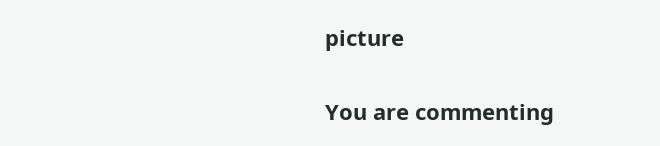picture

You are commenting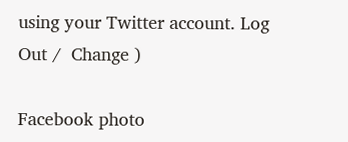using your Twitter account. Log Out /  Change )

Facebook photo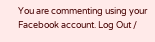You are commenting using your Facebook account. Log Out /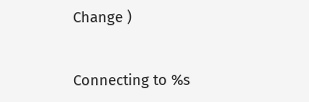Change )


Connecting to %s